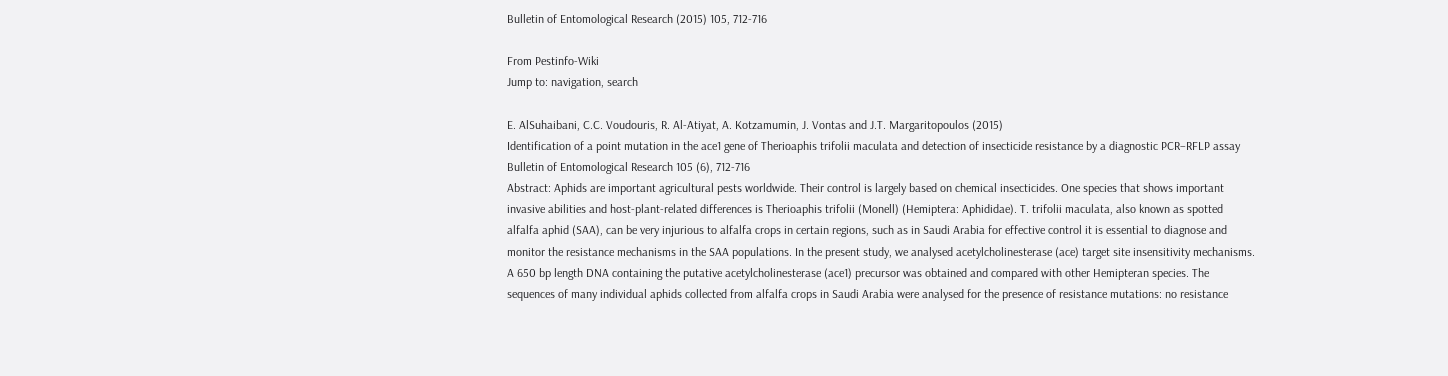Bulletin of Entomological Research (2015) 105, 712-716

From Pestinfo-Wiki
Jump to: navigation, search

E. AlSuhaibani, C.C. Voudouris, R. Al-Atiyat, A. Kotzamumin, J. Vontas and J.T. Margaritopoulos (2015)
Identification of a point mutation in the ace1 gene of Therioaphis trifolii maculata and detection of insecticide resistance by a diagnostic PCR–RFLP assay
Bulletin of Entomological Research 105 (6), 712-716
Abstract: Aphids are important agricultural pests worldwide. Their control is largely based on chemical insecticides. One species that shows important invasive abilities and host-plant-related differences is Therioaphis trifolii (Monell) (Hemiptera: Aphididae). T. trifolii maculata, also known as spotted alfalfa aphid (SAA), can be very injurious to alfalfa crops in certain regions, such as in Saudi Arabia for effective control it is essential to diagnose and monitor the resistance mechanisms in the SAA populations. In the present study, we analysed acetylcholinesterase (ace) target site insensitivity mechanisms. A 650 bp length DNA containing the putative acetylcholinesterase (ace1) precursor was obtained and compared with other Hemipteran species. The sequences of many individual aphids collected from alfalfa crops in Saudi Arabia were analysed for the presence of resistance mutations: no resistance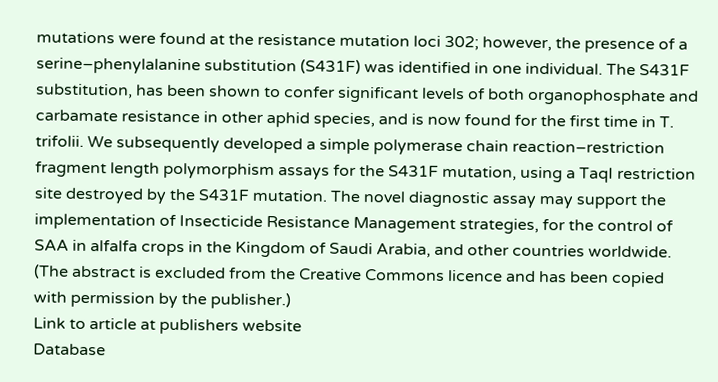mutations were found at the resistance mutation loci 302; however, the presence of a serine–phenylalanine substitution (S431F) was identified in one individual. The S431F substitution, has been shown to confer significant levels of both organophosphate and carbamate resistance in other aphid species, and is now found for the first time in T. trifolii. We subsequently developed a simple polymerase chain reaction–restriction fragment length polymorphism assays for the S431F mutation, using a TaqI restriction site destroyed by the S431F mutation. The novel diagnostic assay may support the implementation of Insecticide Resistance Management strategies, for the control of SAA in alfalfa crops in the Kingdom of Saudi Arabia, and other countries worldwide.
(The abstract is excluded from the Creative Commons licence and has been copied with permission by the publisher.)
Link to article at publishers website
Database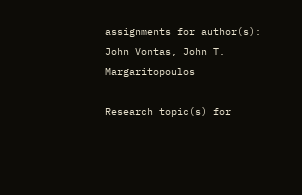assignments for author(s): John Vontas, John T. Margaritopoulos

Research topic(s) for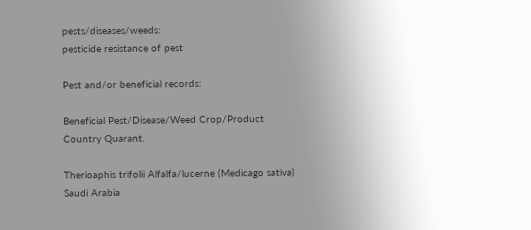pests/diseases/weeds:
pesticide resistance of pest

Pest and/or beneficial records:

Beneficial Pest/Disease/Weed Crop/Product Country Quarant.

Therioaphis trifolii Alfalfa/lucerne (Medicago sativa) Saudi Arabia